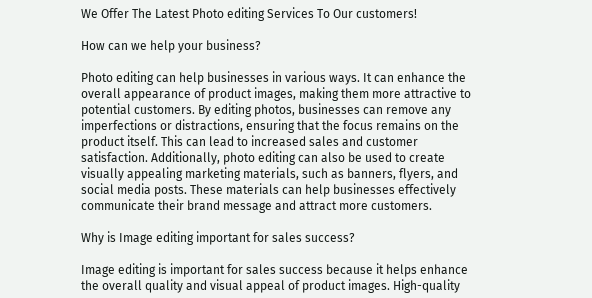We Offer The Latest Photo editing Services To Our customers!

How can we help your business?

Photo editing can help businesses in various ways. It can enhance the overall appearance of product images, making them more attractive to potential customers. By editing photos, businesses can remove any imperfections or distractions, ensuring that the focus remains on the product itself. This can lead to increased sales and customer satisfaction. Additionally, photo editing can also be used to create visually appealing marketing materials, such as banners, flyers, and social media posts. These materials can help businesses effectively communicate their brand message and attract more customers.

Why is Image editing important for sales success?

Image editing is important for sales success because it helps enhance the overall quality and visual appeal of product images. High-quality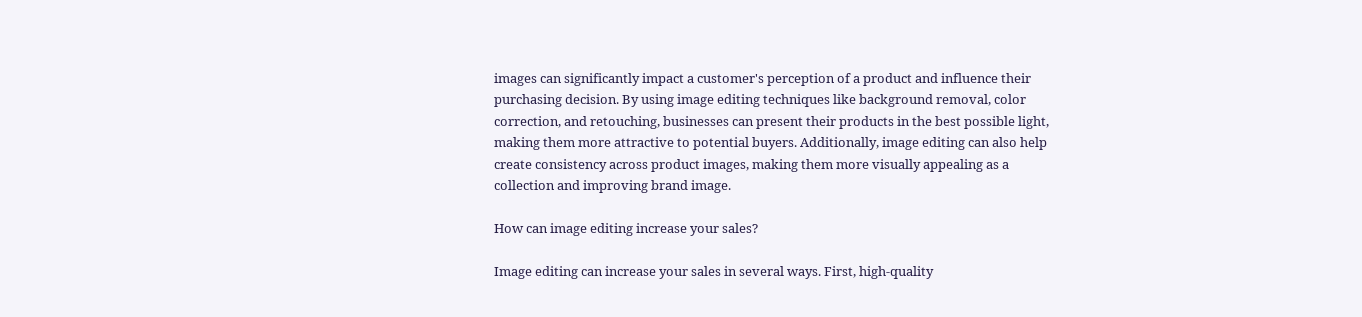images can significantly impact a customer's perception of a product and influence their purchasing decision. By using image editing techniques like background removal, color correction, and retouching, businesses can present their products in the best possible light, making them more attractive to potential buyers. Additionally, image editing can also help create consistency across product images, making them more visually appealing as a collection and improving brand image.

How can image editing increase your sales?

Image editing can increase your sales in several ways. First, high-quality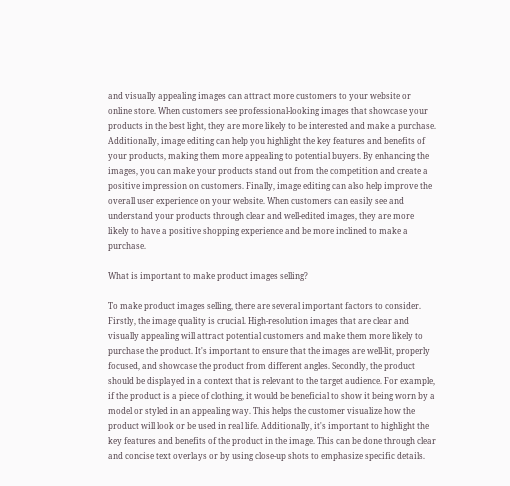and visually appealing images can attract more customers to your website or online store. When customers see professional-looking images that showcase your products in the best light, they are more likely to be interested and make a purchase. Additionally, image editing can help you highlight the key features and benefits of your products, making them more appealing to potential buyers. By enhancing the images, you can make your products stand out from the competition and create a positive impression on customers. Finally, image editing can also help improve the overall user experience on your website. When customers can easily see and understand your products through clear and well-edited images, they are more likely to have a positive shopping experience and be more inclined to make a purchase.

What is important to make product images selling?

To make product images selling, there are several important factors to consider. Firstly, the image quality is crucial. High-resolution images that are clear and visually appealing will attract potential customers and make them more likely to purchase the product. It's important to ensure that the images are well-lit, properly focused, and showcase the product from different angles. Secondly, the product should be displayed in a context that is relevant to the target audience. For example, if the product is a piece of clothing, it would be beneficial to show it being worn by a model or styled in an appealing way. This helps the customer visualize how the product will look or be used in real life. Additionally, it's important to highlight the key features and benefits of the product in the image. This can be done through clear and concise text overlays or by using close-up shots to emphasize specific details.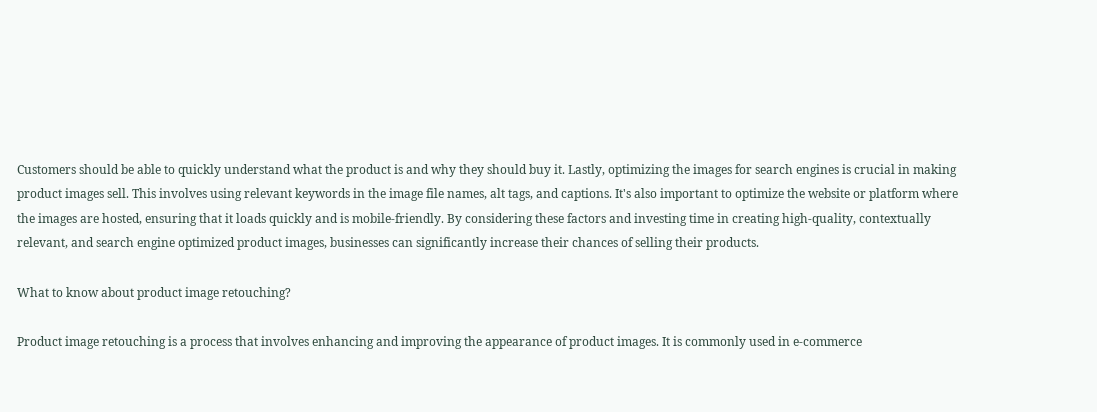Customers should be able to quickly understand what the product is and why they should buy it. Lastly, optimizing the images for search engines is crucial in making product images sell. This involves using relevant keywords in the image file names, alt tags, and captions. It's also important to optimize the website or platform where the images are hosted, ensuring that it loads quickly and is mobile-friendly. By considering these factors and investing time in creating high-quality, contextually relevant, and search engine optimized product images, businesses can significantly increase their chances of selling their products.

What to know about product image retouching?

Product image retouching is a process that involves enhancing and improving the appearance of product images. It is commonly used in e-commerce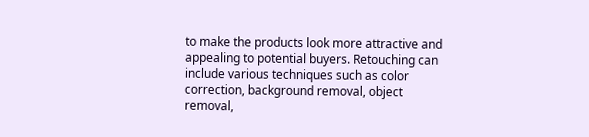to make the products look more attractive and appealing to potential buyers. Retouching can include various techniques such as color correction, background removal, object removal,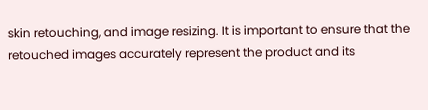skin retouching, and image resizing. It is important to ensure that the retouched images accurately represent the product and its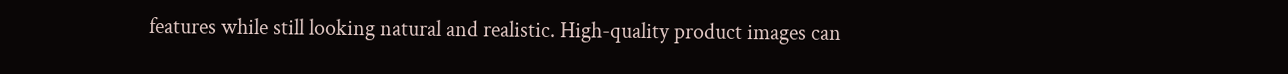features while still looking natural and realistic. High-quality product images can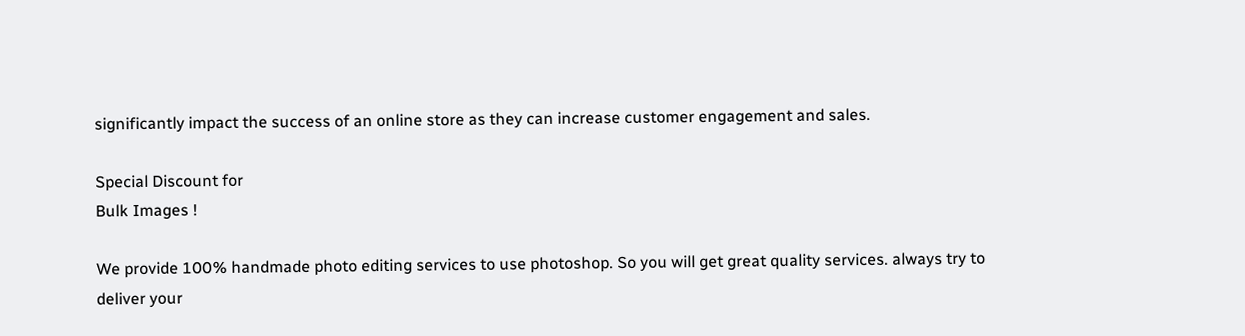significantly impact the success of an online store as they can increase customer engagement and sales.

Special Discount for
Bulk Images !

We provide 100% handmade photo editing services to use photoshop. So you will get great quality services. always try to deliver your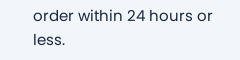order within 24 hours or less.